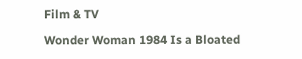Film & TV

Wonder Woman 1984 Is a Bloated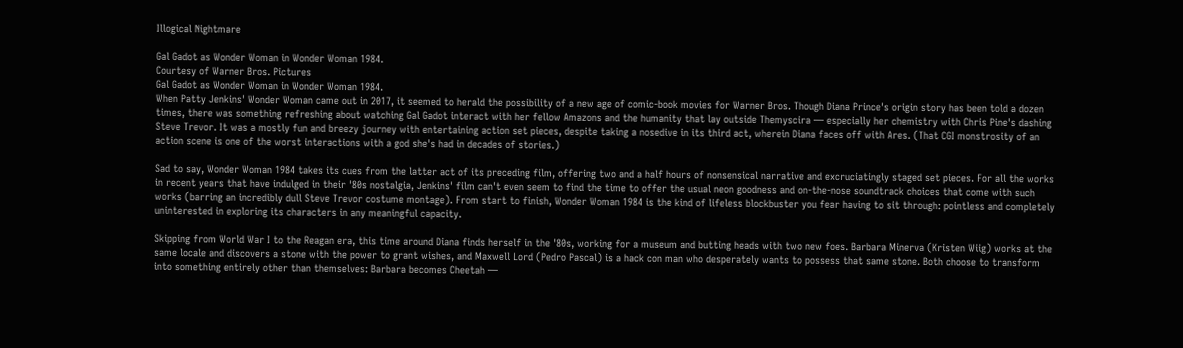Illogical Nightmare

Gal Gadot as Wonder Woman in Wonder Woman 1984.
Courtesy of Warner Bros. Pictures
Gal Gadot as Wonder Woman in Wonder Woman 1984.
When Patty Jenkins' Wonder Woman came out in 2017, it seemed to herald the possibility of a new age of comic-book movies for Warner Bros. Though Diana Prince's origin story has been told a dozen times, there was something refreshing about watching Gal Gadot interact with her fellow Amazons and the humanity that lay outside Themyscira — especially her chemistry with Chris Pine's dashing Steve Trevor. It was a mostly fun and breezy journey with entertaining action set pieces, despite taking a nosedive in its third act, wherein Diana faces off with Ares. (That CGI monstrosity of an action scene is one of the worst interactions with a god she's had in decades of stories.)

Sad to say, Wonder Woman 1984 takes its cues from the latter act of its preceding film, offering two and a half hours of nonsensical narrative and excruciatingly staged set pieces. For all the works in recent years that have indulged in their '80s nostalgia, Jenkins' film can't even seem to find the time to offer the usual neon goodness and on-the-nose soundtrack choices that come with such works (barring an incredibly dull Steve Trevor costume montage). From start to finish, Wonder Woman 1984 is the kind of lifeless blockbuster you fear having to sit through: pointless and completely uninterested in exploring its characters in any meaningful capacity.

Skipping from World War I to the Reagan era, this time around Diana finds herself in the '80s, working for a museum and butting heads with two new foes. Barbara Minerva (Kristen Wiig) works at the same locale and discovers a stone with the power to grant wishes, and Maxwell Lord (Pedro Pascal) is a hack con man who desperately wants to possess that same stone. Both choose to transform into something entirely other than themselves: Barbara becomes Cheetah —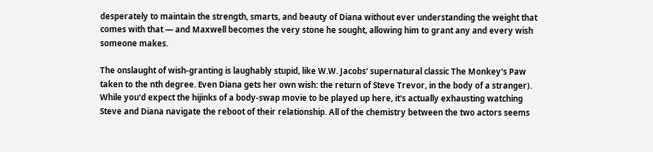desperately to maintain the strength, smarts, and beauty of Diana without ever understanding the weight that comes with that — and Maxwell becomes the very stone he sought, allowing him to grant any and every wish someone makes.

The onslaught of wish-granting is laughably stupid, like W.W. Jacobs' supernatural classic The Monkey's Paw taken to the nth degree. Even Diana gets her own wish: the return of Steve Trevor, in the body of a stranger). While you'd expect the hijinks of a body-swap movie to be played up here, it's actually exhausting watching Steve and Diana navigate the reboot of their relationship. All of the chemistry between the two actors seems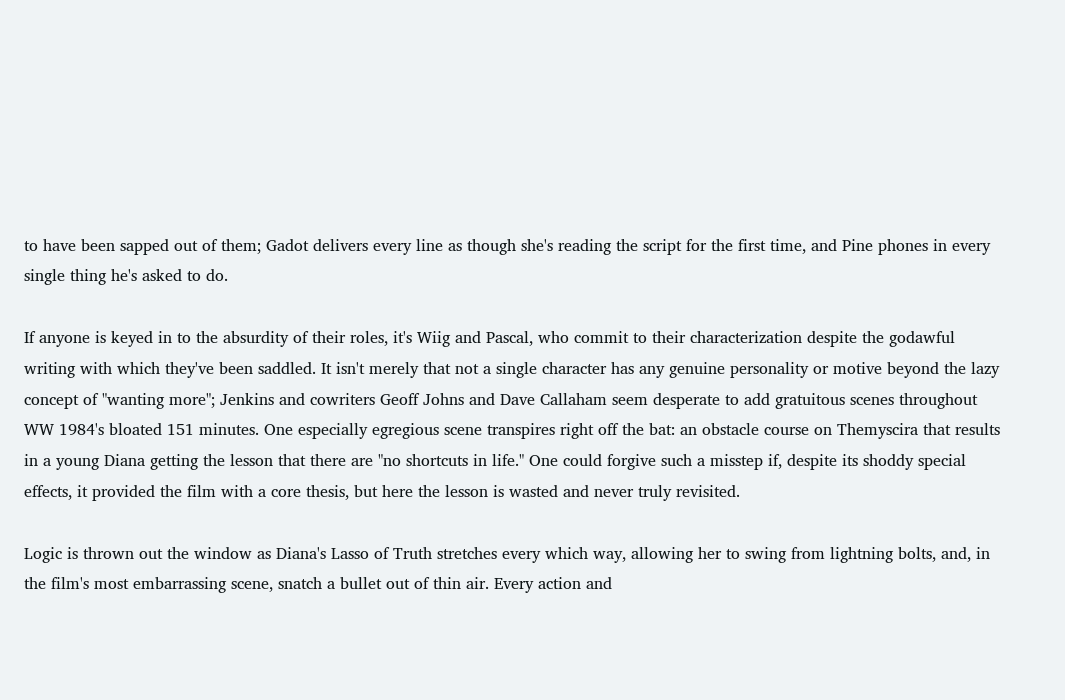to have been sapped out of them; Gadot delivers every line as though she's reading the script for the first time, and Pine phones in every single thing he's asked to do.

If anyone is keyed in to the absurdity of their roles, it's Wiig and Pascal, who commit to their characterization despite the godawful writing with which they've been saddled. It isn't merely that not a single character has any genuine personality or motive beyond the lazy concept of "wanting more"; Jenkins and cowriters Geoff Johns and Dave Callaham seem desperate to add gratuitous scenes throughout WW 1984's bloated 151 minutes. One especially egregious scene transpires right off the bat: an obstacle course on Themyscira that results in a young Diana getting the lesson that there are "no shortcuts in life." One could forgive such a misstep if, despite its shoddy special effects, it provided the film with a core thesis, but here the lesson is wasted and never truly revisited.

Logic is thrown out the window as Diana's Lasso of Truth stretches every which way, allowing her to swing from lightning bolts, and, in the film's most embarrassing scene, snatch a bullet out of thin air. Every action and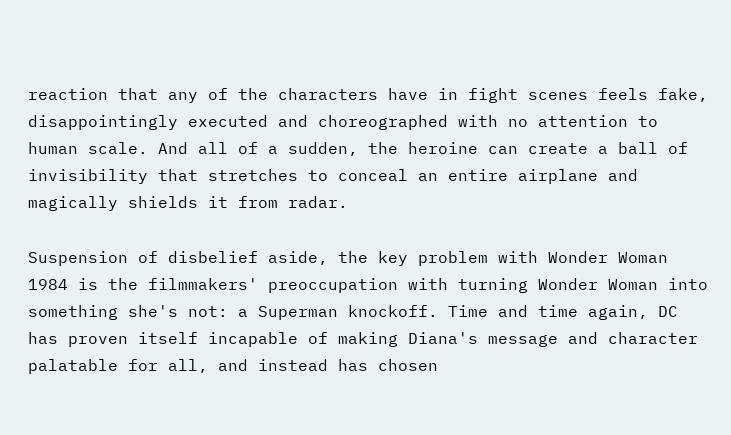reaction that any of the characters have in fight scenes feels fake, disappointingly executed and choreographed with no attention to human scale. And all of a sudden, the heroine can create a ball of invisibility that stretches to conceal an entire airplane and magically shields it from radar.

Suspension of disbelief aside, the key problem with Wonder Woman 1984 is the filmmakers' preoccupation with turning Wonder Woman into something she's not: a Superman knockoff. Time and time again, DC has proven itself incapable of making Diana's message and character palatable for all, and instead has chosen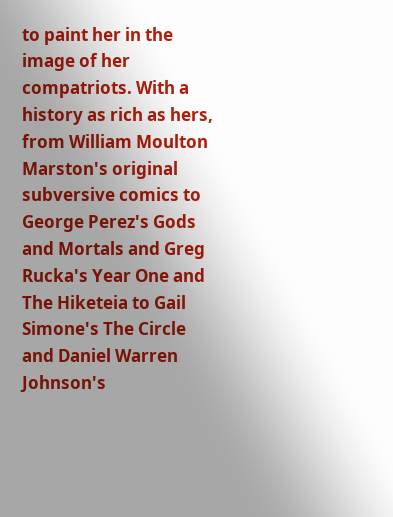to paint her in the image of her compatriots. With a history as rich as hers, from William Moulton Marston's original subversive comics to George Perez's Gods and Mortals and Greg Rucka's Year One and The Hiketeia to Gail Simone's The Circle and Daniel Warren Johnson's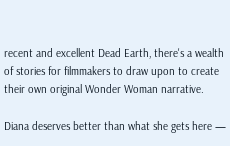recent and excellent Dead Earth, there's a wealth of stories for filmmakers to draw upon to create their own original Wonder Woman narrative.

Diana deserves better than what she gets here —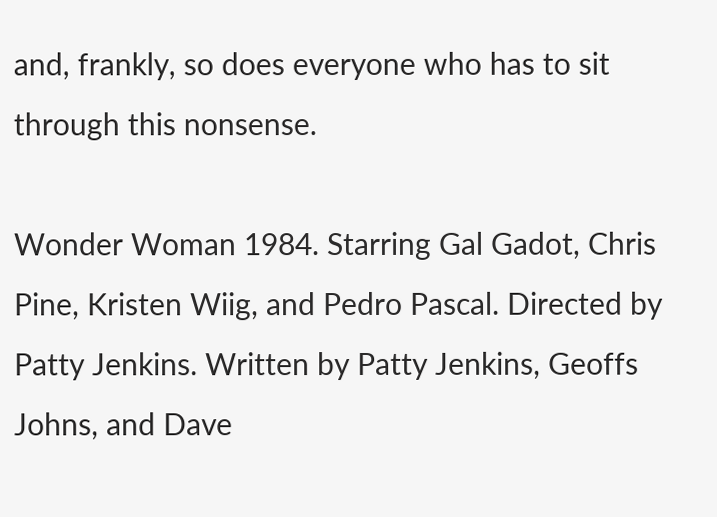and, frankly, so does everyone who has to sit through this nonsense.

Wonder Woman 1984. Starring Gal Gadot, Chris Pine, Kristen Wiig, and Pedro Pascal. Directed by Patty Jenkins. Written by Patty Jenkins, Geoffs Johns, and Dave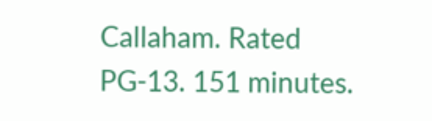Callaham. Rated PG-13. 151 minutes.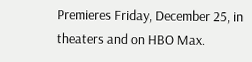Premieres Friday, December 25, in theaters and on HBO Max.